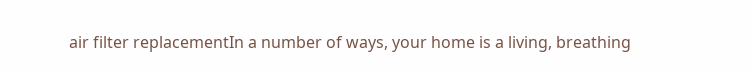air filter replacementIn a number of ways, your home is a living, breathing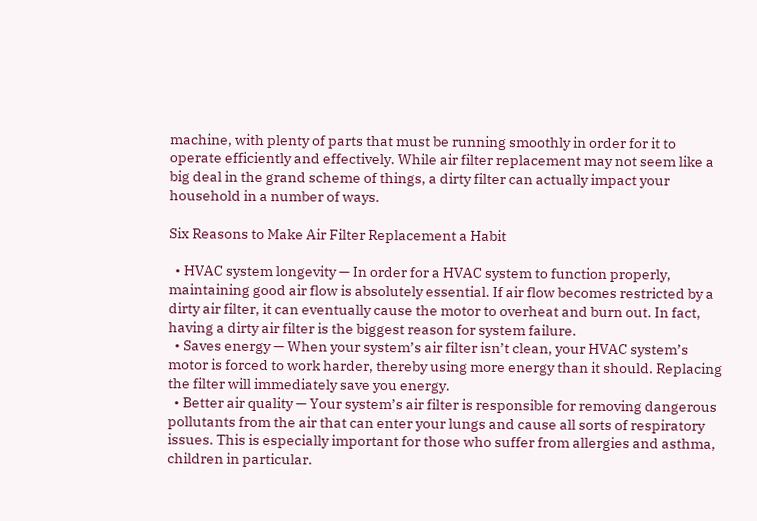machine, with plenty of parts that must be running smoothly in order for it to operate efficiently and effectively. While air filter replacement may not seem like a big deal in the grand scheme of things, a dirty filter can actually impact your household in a number of ways.

Six Reasons to Make Air Filter Replacement a Habit

  • HVAC system longevity — In order for a HVAC system to function properly, maintaining good air flow is absolutely essential. If air flow becomes restricted by a dirty air filter, it can eventually cause the motor to overheat and burn out. In fact, having a dirty air filter is the biggest reason for system failure.
  • Saves energy — When your system’s air filter isn’t clean, your HVAC system’s motor is forced to work harder, thereby using more energy than it should. Replacing the filter will immediately save you energy.
  • Better air quality — Your system’s air filter is responsible for removing dangerous pollutants from the air that can enter your lungs and cause all sorts of respiratory issues. This is especially important for those who suffer from allergies and asthma, children in particular.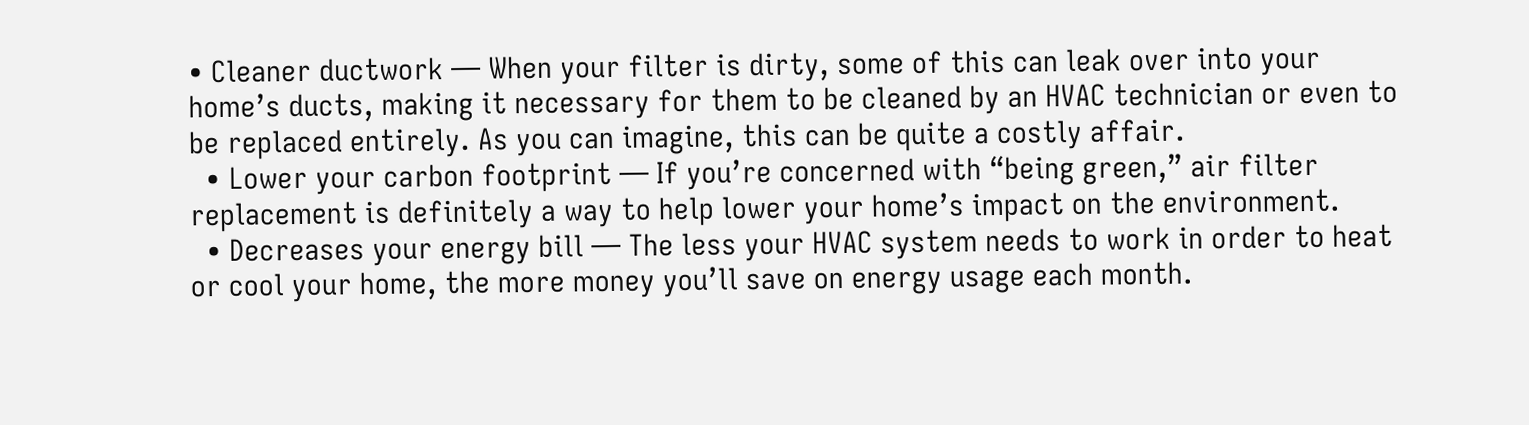• Cleaner ductwork — When your filter is dirty, some of this can leak over into your home’s ducts, making it necessary for them to be cleaned by an HVAC technician or even to be replaced entirely. As you can imagine, this can be quite a costly affair.
  • Lower your carbon footprint — If you’re concerned with “being green,” air filter replacement is definitely a way to help lower your home’s impact on the environment.
  • Decreases your energy bill — The less your HVAC system needs to work in order to heat or cool your home, the more money you’ll save on energy usage each month.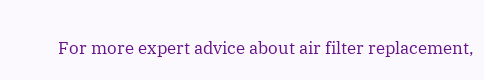For more expert advice about air filter replacement,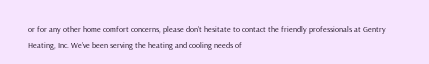or for any other home comfort concerns, please don’t hesitate to contact the friendly professionals at Gentry Heating, Inc. We’ve been serving the heating and cooling needs of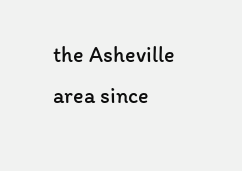the Asheville area since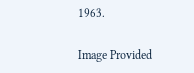1963.

Image Provided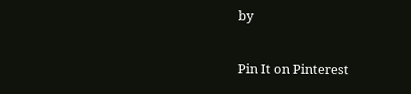by

Pin It on Pinterest